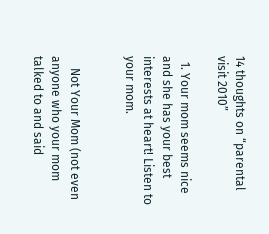14 thoughts on “parental visit 2010”

  1. Your mom seems nice and she has your best interests at heart! Listen to your mom.


    Not Your Mom (not even anyone who your mom talked to and said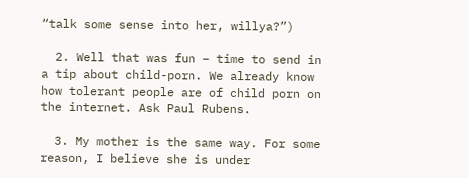“talk some sense into her, willya?”)

  2. Well that was fun – time to send in a tip about child-porn. We already know how tolerant people are of child porn on the internet. Ask Paul Rubens.

  3. My mother is the same way. For some reason, I believe she is under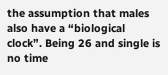the assumption that males also have a “biological clock”. Being 26 and single is no time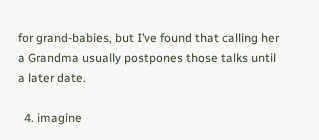for grand-babies, but I’ve found that calling her a Grandma usually postpones those talks until a later date.

  4. imagine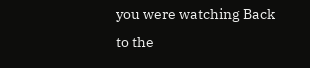you were watching Back to the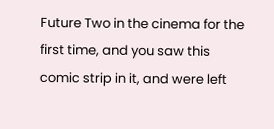Future Two in the cinema for the first time, and you saw this comic strip in it, and were left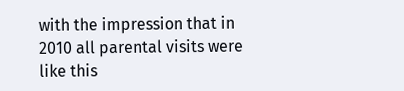with the impression that in 2010 all parental visits were like this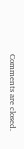Comments are closed.